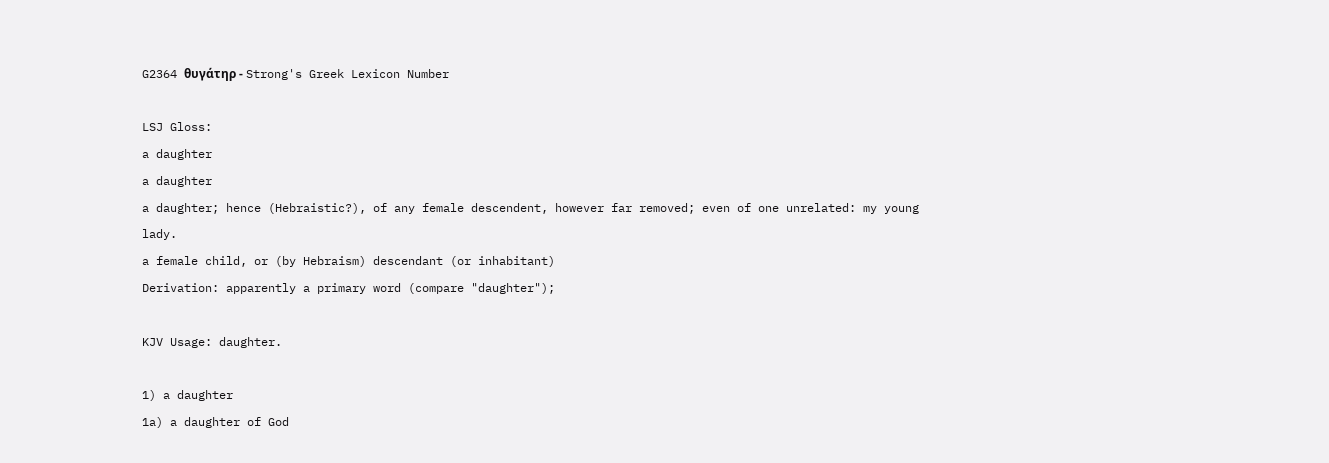G2364 θυγάτηρ - Strong's Greek Lexicon Number

LSJ Gloss:
a daughter
a daughter
a daughter; hence (Hebraistic?), of any female descendent, however far removed; even of one unrelated: my young lady.
a female child, or (by Hebraism) descendant (or inhabitant)
Derivation: apparently a primary word (compare "daughter");

KJV Usage: daughter.

1) a daughter
1a) a daughter of God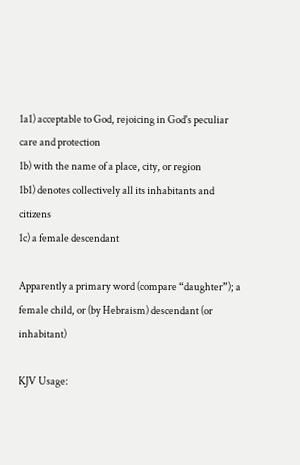1a1) acceptable to God, rejoicing in God's peculiar care and protection
1b) with the name of a place, city, or region
1b1) denotes collectively all its inhabitants and citizens
1c) a female descendant

Apparently a primary word (compare “daughter”); a female child, or (by Hebraism) descendant (or inhabitant)

KJV Usage: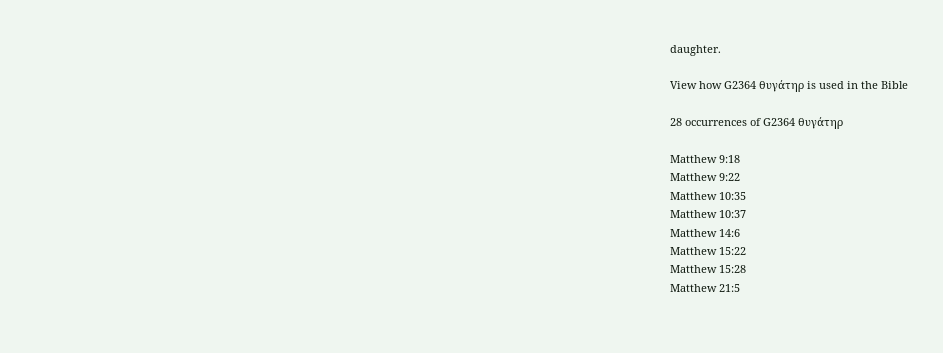daughter.

View how G2364 θυγάτηρ is used in the Bible

28 occurrences of G2364 θυγάτηρ

Matthew 9:18
Matthew 9:22
Matthew 10:35
Matthew 10:37
Matthew 14:6
Matthew 15:22
Matthew 15:28
Matthew 21:5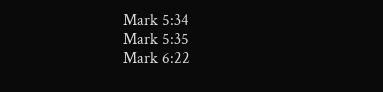Mark 5:34
Mark 5:35
Mark 6:22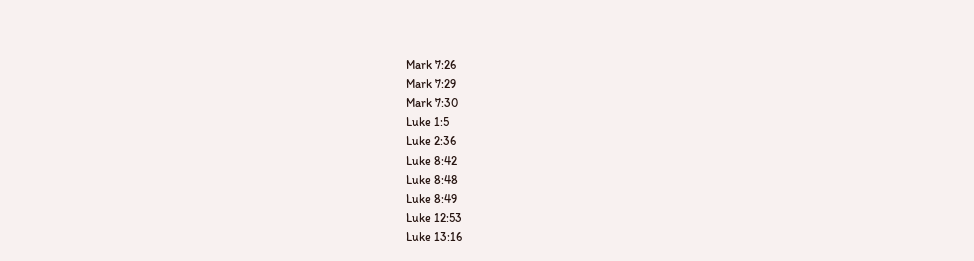Mark 7:26
Mark 7:29
Mark 7:30
Luke 1:5
Luke 2:36
Luke 8:42
Luke 8:48
Luke 8:49
Luke 12:53
Luke 13:16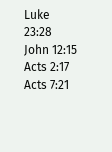Luke 23:28
John 12:15
Acts 2:17
Acts 7:21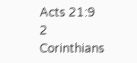Acts 21:9
2 Corinthians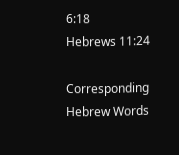6:18
Hebrews 11:24

Corresponding Hebrew Words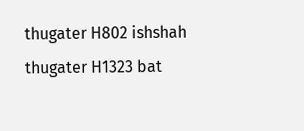thugater H802 ishshah
thugater H1323 bat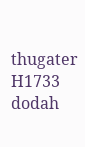thugater H1733 dodah